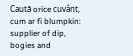Caută orice cuvânt, cum ar fi blumpkin:
supplier of dip, bogies and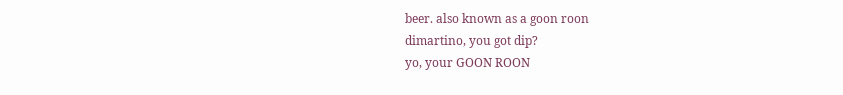beer. also known as a goon roon
dimartino, you got dip?
yo, your GOON ROON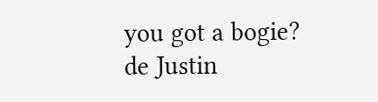you got a bogie?
de Justin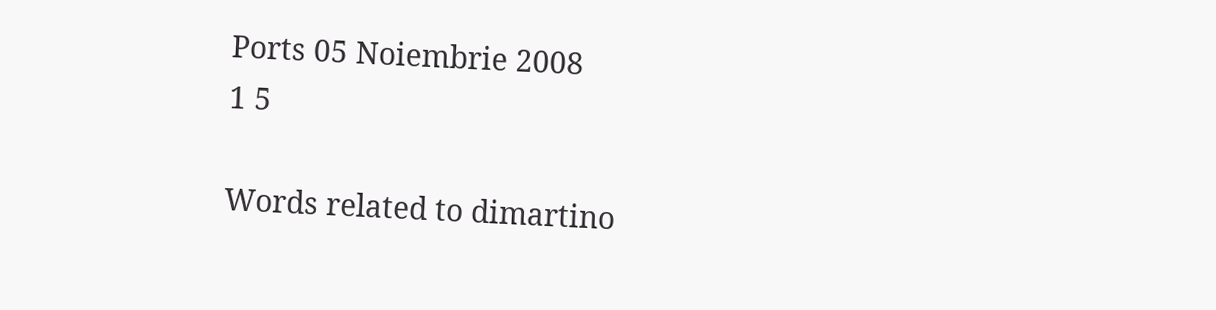Ports 05 Noiembrie 2008
1 5

Words related to dimartino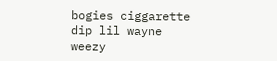bogies ciggarette dip lil wayne weezy